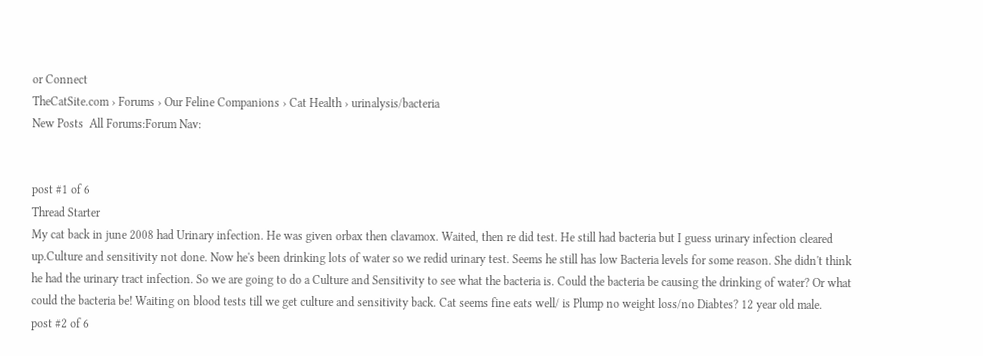or Connect
TheCatSite.com › Forums › Our Feline Companions › Cat Health › urinalysis/bacteria
New Posts  All Forums:Forum Nav:


post #1 of 6
Thread Starter
My cat back in june 2008 had Urinary infection. He was given orbax then clavamox. Waited, then re did test. He still had bacteria but I guess urinary infection cleared up.Culture and sensitivity not done. Now he's been drinking lots of water so we redid urinary test. Seems he still has low Bacteria levels for some reason. She didn't think he had the urinary tract infection. So we are going to do a Culture and Sensitivity to see what the bacteria is. Could the bacteria be causing the drinking of water? Or what could the bacteria be! Waiting on blood tests till we get culture and sensitivity back. Cat seems fine eats well/ is Plump no weight loss/no Diabtes? 12 year old male.
post #2 of 6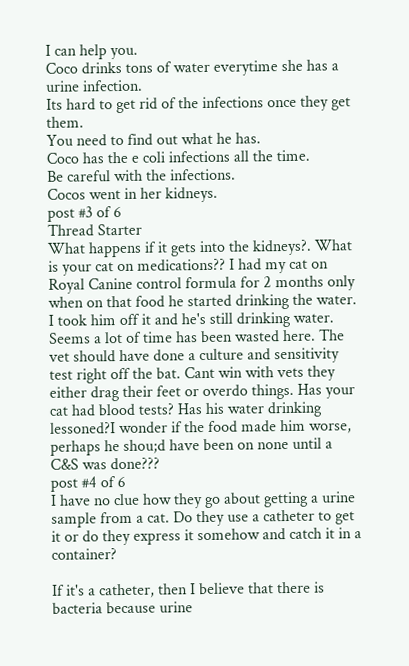I can help you.
Coco drinks tons of water everytime she has a urine infection.
Its hard to get rid of the infections once they get them.
You need to find out what he has.
Coco has the e coli infections all the time.
Be careful with the infections.
Cocos went in her kidneys.
post #3 of 6
Thread Starter
What happens if it gets into the kidneys?. What is your cat on medications?? I had my cat on Royal Canine control formula for 2 months only when on that food he started drinking the water. I took him off it and he's still drinking water. Seems a lot of time has been wasted here. The vet should have done a culture and sensitivity test right off the bat. Cant win with vets they either drag their feet or overdo things. Has your cat had blood tests? Has his water drinking lessoned?I wonder if the food made him worse, perhaps he shou;d have been on none until a C&S was done???
post #4 of 6
I have no clue how they go about getting a urine sample from a cat. Do they use a catheter to get it or do they express it somehow and catch it in a container?

If it's a catheter, then I believe that there is bacteria because urine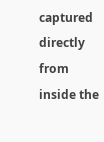captured directly from inside the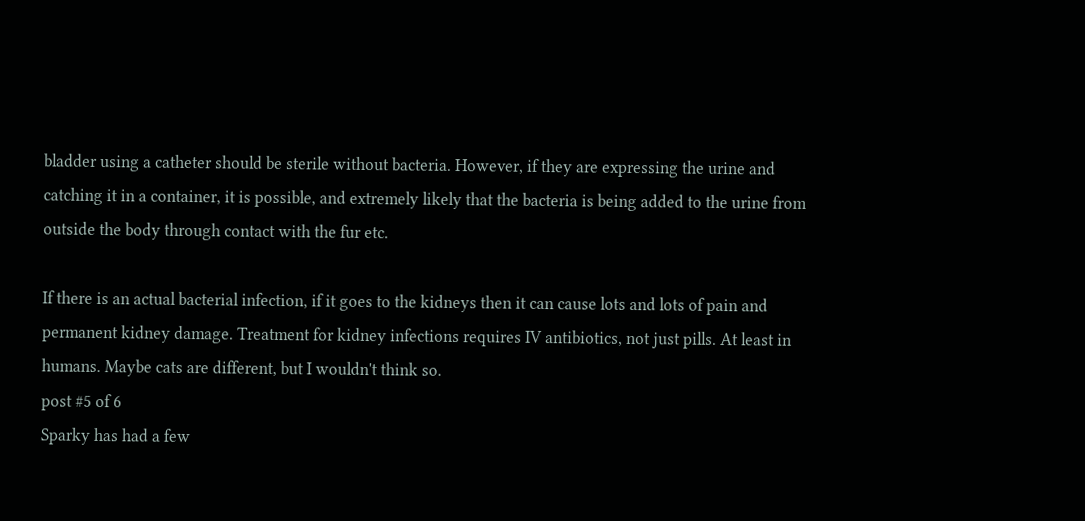bladder using a catheter should be sterile without bacteria. However, if they are expressing the urine and catching it in a container, it is possible, and extremely likely that the bacteria is being added to the urine from outside the body through contact with the fur etc.

If there is an actual bacterial infection, if it goes to the kidneys then it can cause lots and lots of pain and permanent kidney damage. Treatment for kidney infections requires IV antibiotics, not just pills. At least in humans. Maybe cats are different, but I wouldn't think so.
post #5 of 6
Sparky has had a few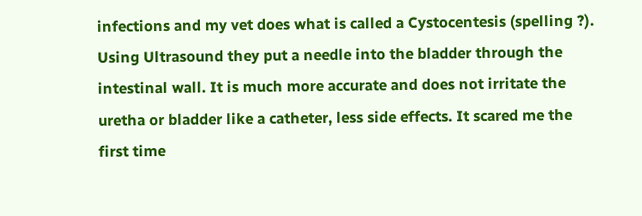infections and my vet does what is called a Cystocentesis (spelling ?). Using Ultrasound they put a needle into the bladder through the intestinal wall. It is much more accurate and does not irritate the uretha or bladder like a catheter, less side effects. It scared me the first time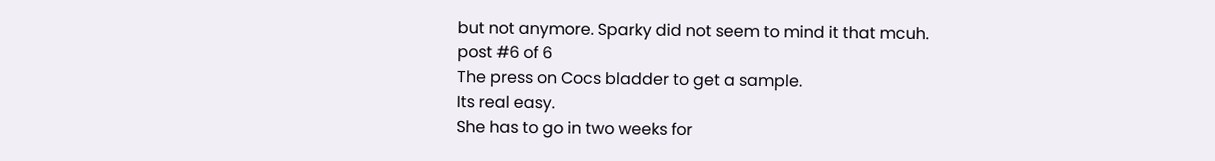but not anymore. Sparky did not seem to mind it that mcuh.
post #6 of 6
The press on Cocs bladder to get a sample.
Its real easy.
She has to go in two weeks for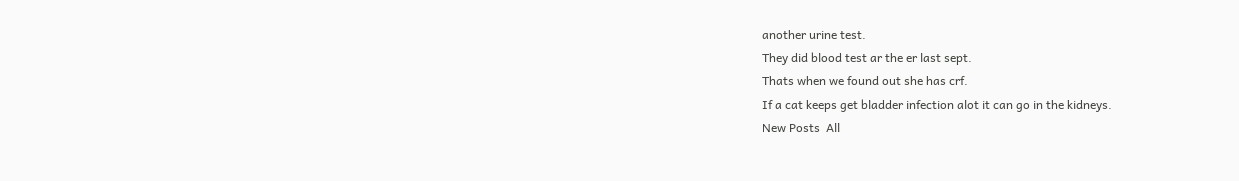another urine test.
They did blood test ar the er last sept.
Thats when we found out she has crf.
If a cat keeps get bladder infection alot it can go in the kidneys.
New Posts  All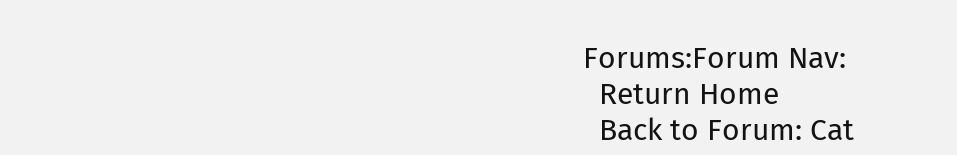Forums:Forum Nav:
  Return Home
  Back to Forum: Cat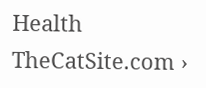Health
TheCatSite.com ›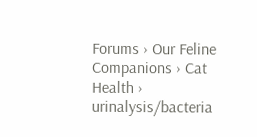Forums › Our Feline Companions › Cat Health › urinalysis/bacteria